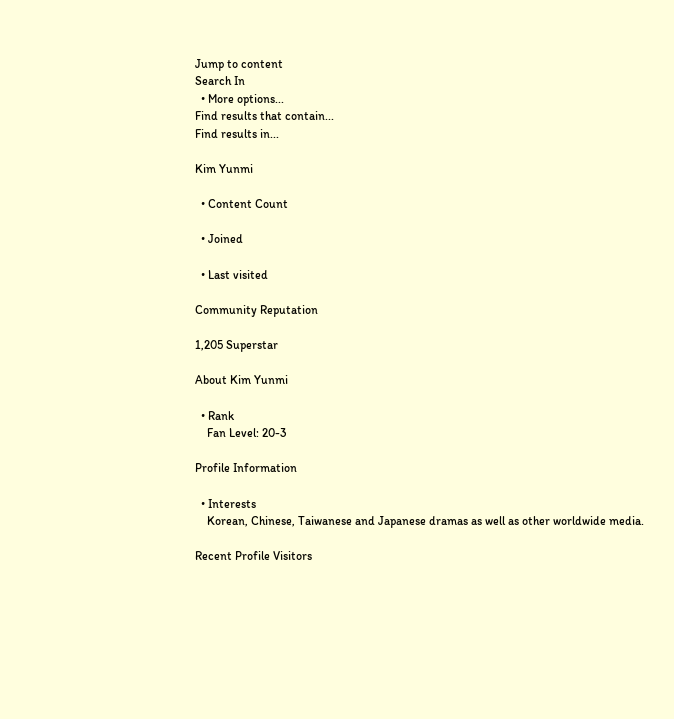Jump to content
Search In
  • More options...
Find results that contain...
Find results in...

Kim Yunmi

  • Content Count

  • Joined

  • Last visited

Community Reputation

1,205 Superstar

About Kim Yunmi

  • Rank
    Fan Level: 20-3

Profile Information

  • Interests
    Korean, Chinese, Taiwanese and Japanese dramas as well as other worldwide media.

Recent Profile Visitors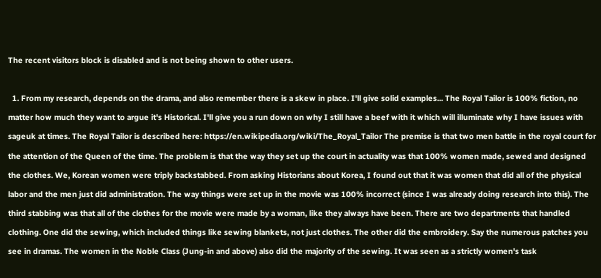The recent visitors block is disabled and is not being shown to other users.

  1. From my research, depends on the drama, and also remember there is a skew in place. I'll give solid examples... The Royal Tailor is 100% fiction, no matter how much they want to argue it's Historical. I'll give you a run down on why I still have a beef with it which will illuminate why I have issues with sageuk at times. The Royal Tailor is described here: https://en.wikipedia.org/wiki/The_Royal_Tailor The premise is that two men battle in the royal court for the attention of the Queen of the time. The problem is that the way they set up the court in actuality was that 100% women made, sewed and designed the clothes. We, Korean women were triply backstabbed. From asking Historians about Korea, I found out that it was women that did all of the physical labor and the men just did administration. The way things were set up in the movie was 100% incorrect (since I was already doing research into this). The third stabbing was that all of the clothes for the movie were made by a woman, like they always have been. There are two departments that handled clothing. One did the sewing, which included things like sewing blankets, not just clothes. The other did the embroidery. Say the numerous patches you see in dramas. The women in the Noble Class (Jung-in and above) also did the majority of the sewing. It was seen as a strictly women's task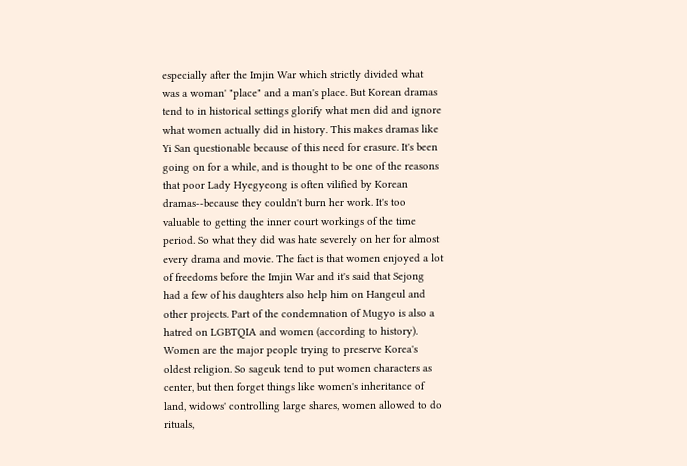especially after the Imjin War which strictly divided what was a woman' "place" and a man's place. But Korean dramas tend to in historical settings glorify what men did and ignore what women actually did in history. This makes dramas like Yi San questionable because of this need for erasure. It's been going on for a while, and is thought to be one of the reasons that poor Lady Hyegyeong is often vilified by Korean dramas--because they couldn't burn her work. It's too valuable to getting the inner court workings of the time period. So what they did was hate severely on her for almost every drama and movie. The fact is that women enjoyed a lot of freedoms before the Imjin War and it's said that Sejong had a few of his daughters also help him on Hangeul and other projects. Part of the condemnation of Mugyo is also a hatred on LGBTQIA and women (according to history). Women are the major people trying to preserve Korea's oldest religion. So sageuk tend to put women characters as center, but then forget things like women's inheritance of land, widows' controlling large shares, women allowed to do rituals,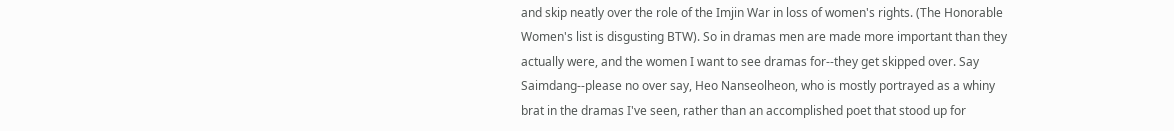and skip neatly over the role of the Imjin War in loss of women's rights. (The Honorable Women's list is disgusting BTW). So in dramas men are made more important than they actually were, and the women I want to see dramas for--they get skipped over. Say Saimdang--please no over say, Heo Nanseolheon, who is mostly portrayed as a whiny brat in the dramas I've seen, rather than an accomplished poet that stood up for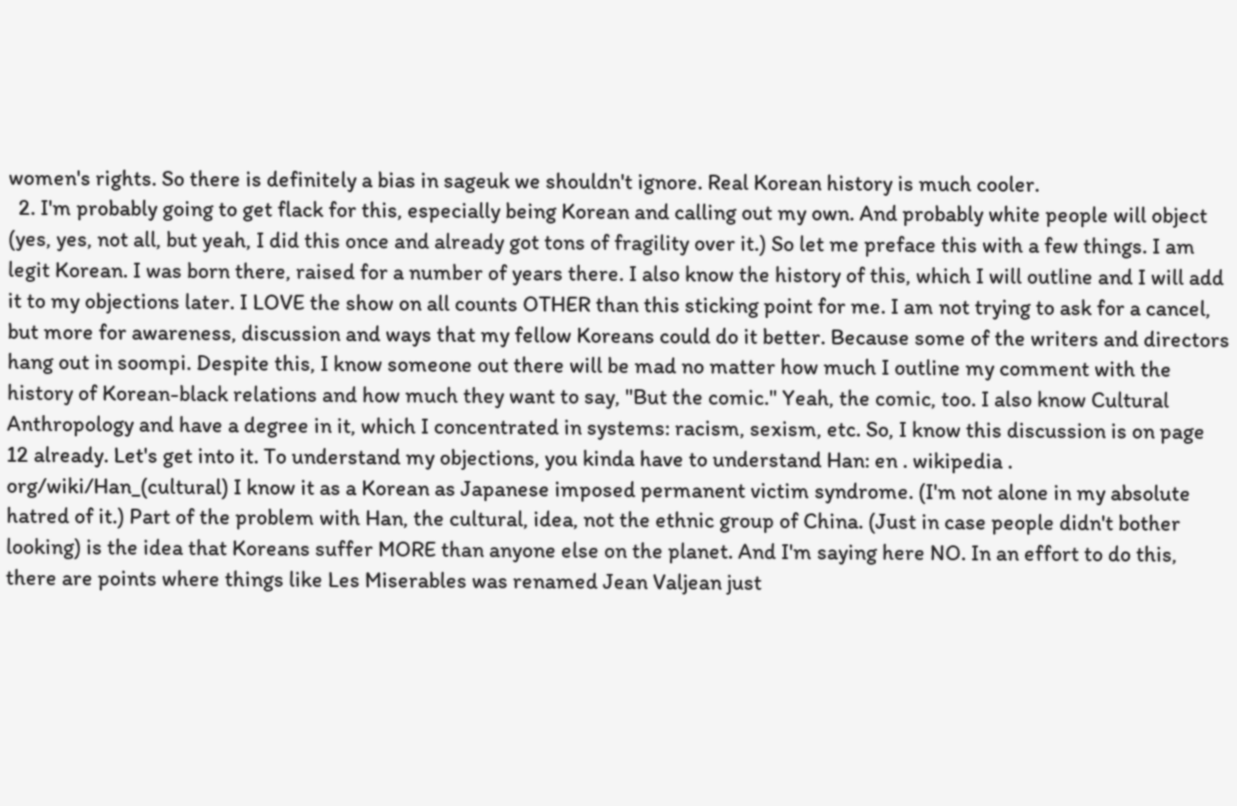women's rights. So there is definitely a bias in sageuk we shouldn't ignore. Real Korean history is much cooler.
  2. I'm probably going to get flack for this, especially being Korean and calling out my own. And probably white people will object (yes, yes, not all, but yeah, I did this once and already got tons of fragility over it.) So let me preface this with a few things. I am legit Korean. I was born there, raised for a number of years there. I also know the history of this, which I will outline and I will add it to my objections later. I LOVE the show on all counts OTHER than this sticking point for me. I am not trying to ask for a cancel, but more for awareness, discussion and ways that my fellow Koreans could do it better. Because some of the writers and directors hang out in soompi. Despite this, I know someone out there will be mad no matter how much I outline my comment with the history of Korean-black relations and how much they want to say, "But the comic." Yeah, the comic, too. I also know Cultural Anthropology and have a degree in it, which I concentrated in systems: racism, sexism, etc. So, I know this discussion is on page 12 already. Let's get into it. To understand my objections, you kinda have to understand Han: en . wikipedia . org/wiki/Han_(cultural) I know it as a Korean as Japanese imposed permanent victim syndrome. (I'm not alone in my absolute hatred of it.) Part of the problem with Han, the cultural, idea, not the ethnic group of China. (Just in case people didn't bother looking) is the idea that Koreans suffer MORE than anyone else on the planet. And I'm saying here NO. In an effort to do this, there are points where things like Les Miserables was renamed Jean Valjean just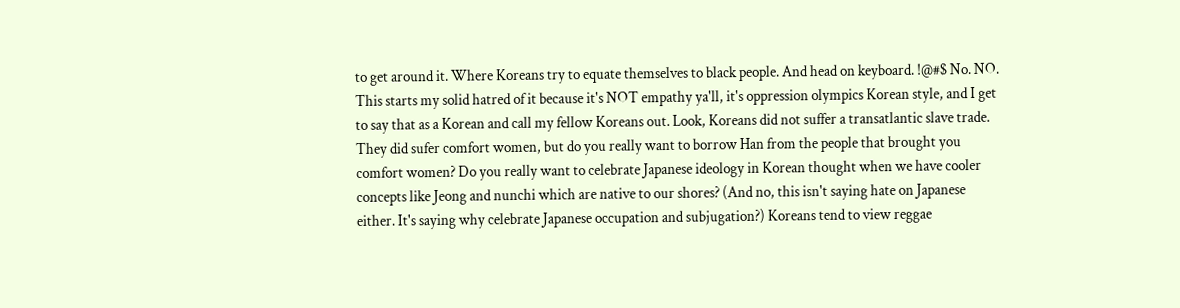to get around it. Where Koreans try to equate themselves to black people. And head on keyboard. !@#$ No. NO. This starts my solid hatred of it because it's NOT empathy ya'll, it's oppression olympics Korean style, and I get to say that as a Korean and call my fellow Koreans out. Look, Koreans did not suffer a transatlantic slave trade. They did sufer comfort women, but do you really want to borrow Han from the people that brought you comfort women? Do you really want to celebrate Japanese ideology in Korean thought when we have cooler concepts like Jeong and nunchi which are native to our shores? (And no, this isn't saying hate on Japanese either. It's saying why celebrate Japanese occupation and subjugation?) Koreans tend to view reggae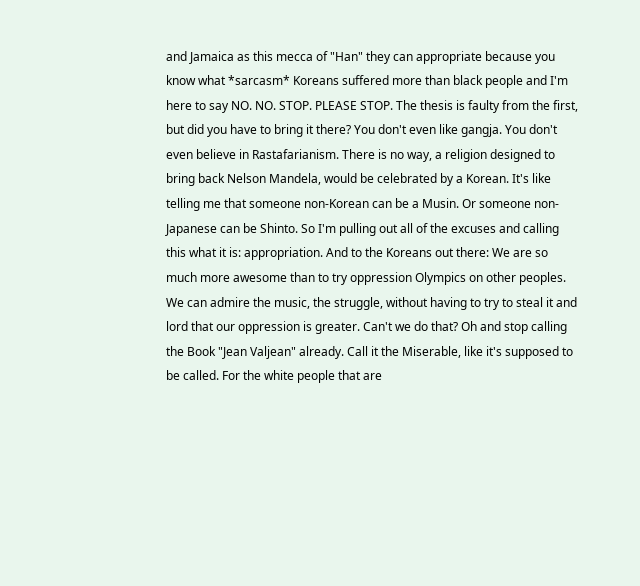and Jamaica as this mecca of "Han" they can appropriate because you know what *sarcasm* Koreans suffered more than black people and I'm here to say NO. NO. STOP. PLEASE STOP. The thesis is faulty from the first, but did you have to bring it there? You don't even like gangja. You don't even believe in Rastafarianism. There is no way, a religion designed to bring back Nelson Mandela, would be celebrated by a Korean. It's like telling me that someone non-Korean can be a Musin. Or someone non-Japanese can be Shinto. So I'm pulling out all of the excuses and calling this what it is: appropriation. And to the Koreans out there: We are so much more awesome than to try oppression Olympics on other peoples. We can admire the music, the struggle, without having to try to steal it and lord that our oppression is greater. Can't we do that? Oh and stop calling the Book "Jean Valjean" already. Call it the Miserable, like it's supposed to be called. For the white people that are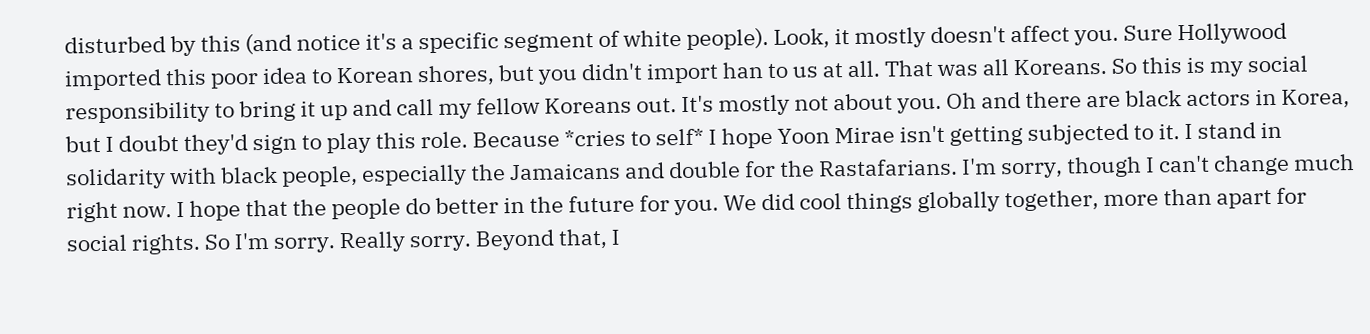disturbed by this (and notice it's a specific segment of white people). Look, it mostly doesn't affect you. Sure Hollywood imported this poor idea to Korean shores, but you didn't import han to us at all. That was all Koreans. So this is my social responsibility to bring it up and call my fellow Koreans out. It's mostly not about you. Oh and there are black actors in Korea, but I doubt they'd sign to play this role. Because *cries to self* I hope Yoon Mirae isn't getting subjected to it. I stand in solidarity with black people, especially the Jamaicans and double for the Rastafarians. I'm sorry, though I can't change much right now. I hope that the people do better in the future for you. We did cool things globally together, more than apart for social rights. So I'm sorry. Really sorry. Beyond that, I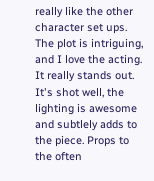really like the other character set ups. The plot is intriguing, and I love the acting. It really stands out. It's shot well, the lighting is awesome and subtlely adds to the piece. Props to the often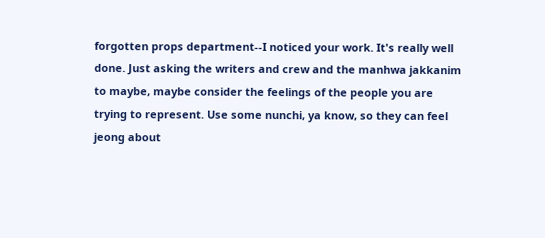forgotten props department--I noticed your work. It's really well done. Just asking the writers and crew and the manhwa jakkanim to maybe, maybe consider the feelings of the people you are trying to represent. Use some nunchi, ya know, so they can feel jeong about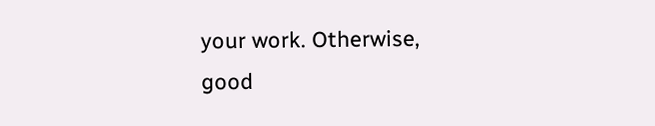your work. Otherwise, good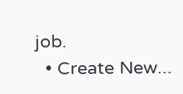job.
  • Create New...